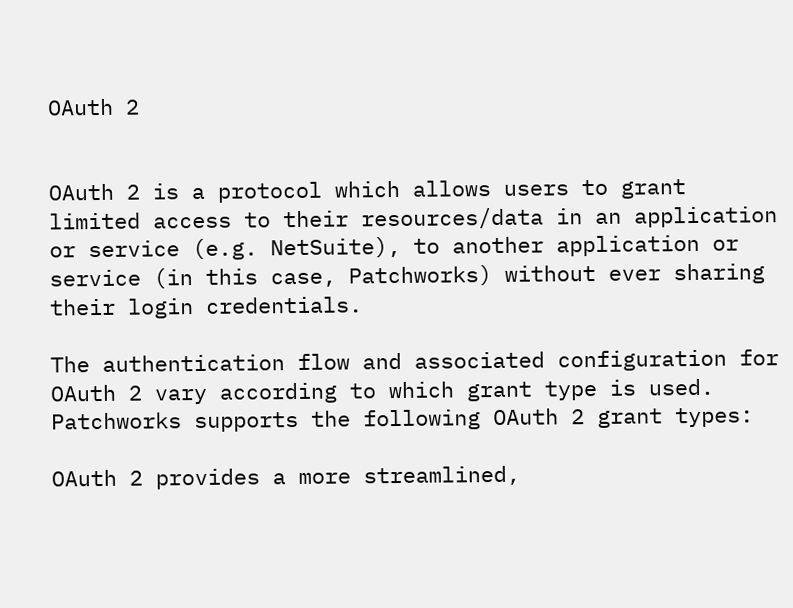OAuth 2


OAuth 2 is a protocol which allows users to grant limited access to their resources/data in an application or service (e.g. NetSuite), to another application or service (in this case, Patchworks) without ever sharing their login credentials.

The authentication flow and associated configuration for OAuth 2 vary according to which grant type is used. Patchworks supports the following OAuth 2 grant types:

OAuth 2 provides a more streamlined,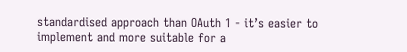standardised approach than OAuth 1 - it’s easier to implement and more suitable for a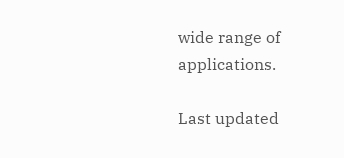wide range of applications.

Last updated